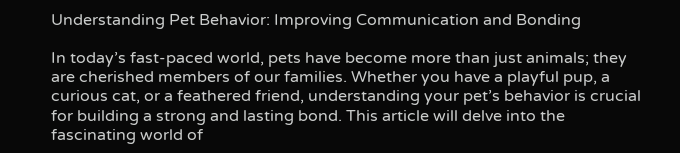Understanding Pet Behavior: Improving Communication and Bonding

In today’s fast-paced world, pets have become more than just animals; they are cherished members of our families. Whether you have a playful pup, a curious cat, or a feathered friend, understanding your pet’s behavior is crucial for building a strong and lasting bond. This article will delve into the fascinating world of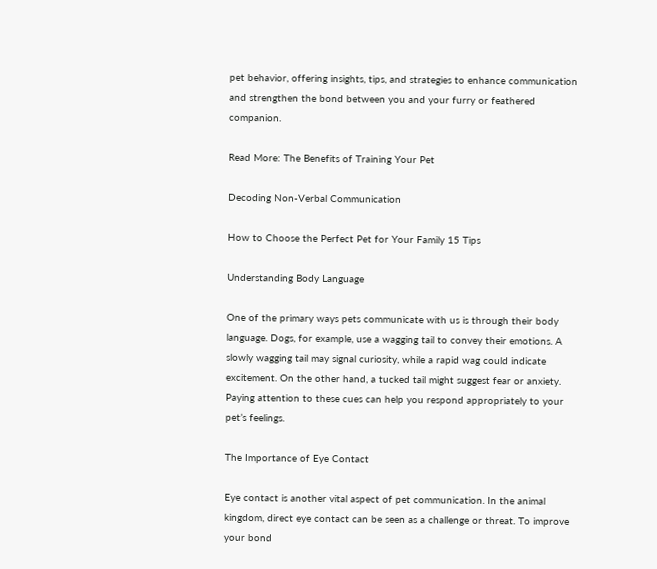pet behavior, offering insights, tips, and strategies to enhance communication and strengthen the bond between you and your furry or feathered companion.

Read More: The Benefits of Training Your Pet

Decoding Non-Verbal Communication

How to Choose the Perfect Pet for Your Family 15 Tips

Understanding Body Language

One of the primary ways pets communicate with us is through their body language. Dogs, for example, use a wagging tail to convey their emotions. A slowly wagging tail may signal curiosity, while a rapid wag could indicate excitement. On the other hand, a tucked tail might suggest fear or anxiety. Paying attention to these cues can help you respond appropriately to your pet’s feelings.

The Importance of Eye Contact

Eye contact is another vital aspect of pet communication. In the animal kingdom, direct eye contact can be seen as a challenge or threat. To improve your bond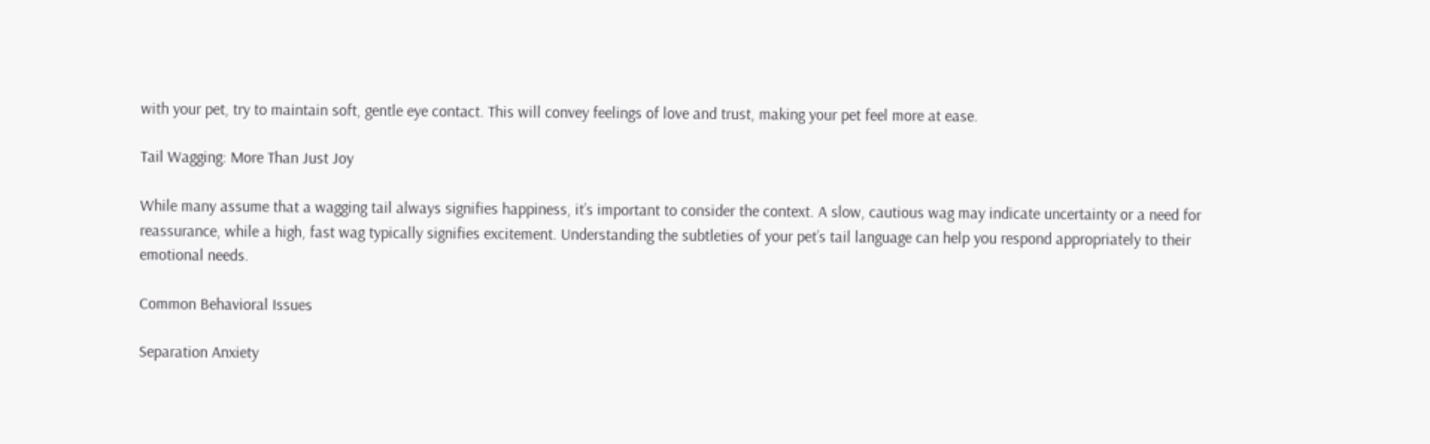with your pet, try to maintain soft, gentle eye contact. This will convey feelings of love and trust, making your pet feel more at ease.

Tail Wagging: More Than Just Joy

While many assume that a wagging tail always signifies happiness, it’s important to consider the context. A slow, cautious wag may indicate uncertainty or a need for reassurance, while a high, fast wag typically signifies excitement. Understanding the subtleties of your pet’s tail language can help you respond appropriately to their emotional needs.

Common Behavioral Issues

Separation Anxiety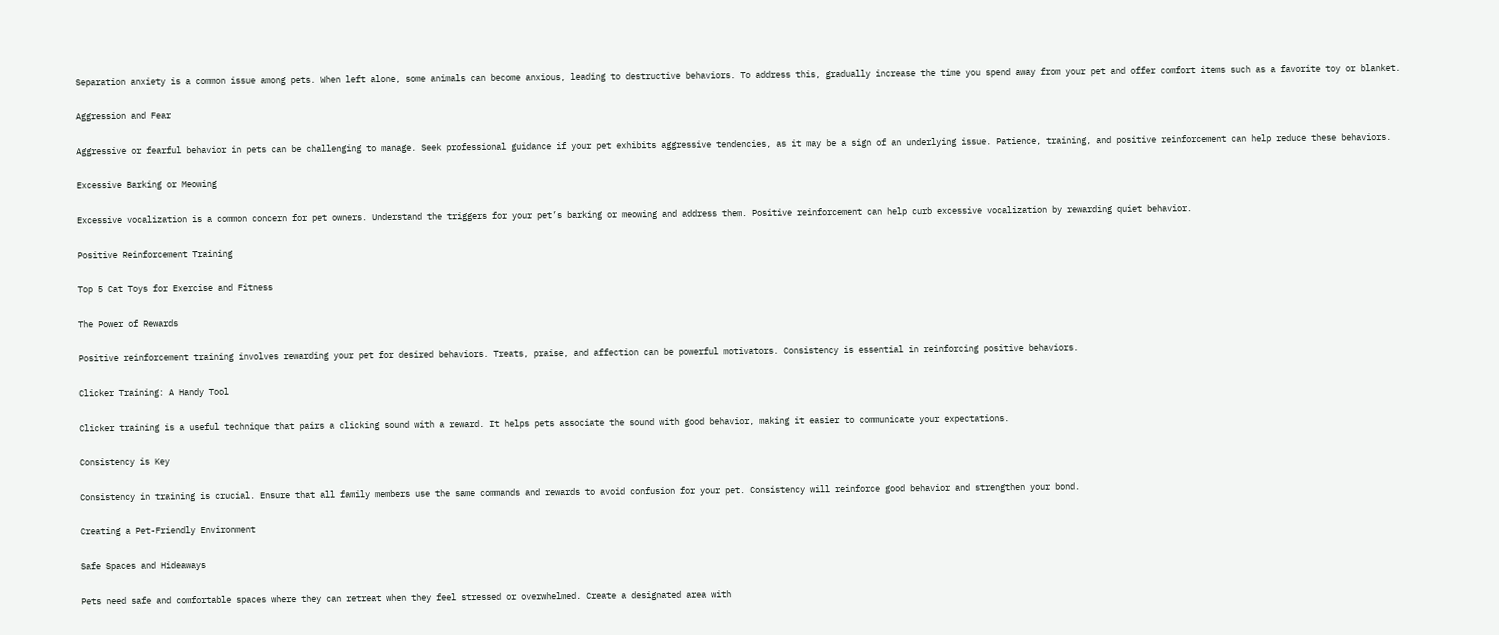Separation anxiety is a common issue among pets. When left alone, some animals can become anxious, leading to destructive behaviors. To address this, gradually increase the time you spend away from your pet and offer comfort items such as a favorite toy or blanket.

Aggression and Fear

Aggressive or fearful behavior in pets can be challenging to manage. Seek professional guidance if your pet exhibits aggressive tendencies, as it may be a sign of an underlying issue. Patience, training, and positive reinforcement can help reduce these behaviors.

Excessive Barking or Meowing

Excessive vocalization is a common concern for pet owners. Understand the triggers for your pet’s barking or meowing and address them. Positive reinforcement can help curb excessive vocalization by rewarding quiet behavior.

Positive Reinforcement Training

Top 5 Cat Toys for Exercise and Fitness

The Power of Rewards

Positive reinforcement training involves rewarding your pet for desired behaviors. Treats, praise, and affection can be powerful motivators. Consistency is essential in reinforcing positive behaviors.

Clicker Training: A Handy Tool

Clicker training is a useful technique that pairs a clicking sound with a reward. It helps pets associate the sound with good behavior, making it easier to communicate your expectations.

Consistency is Key

Consistency in training is crucial. Ensure that all family members use the same commands and rewards to avoid confusion for your pet. Consistency will reinforce good behavior and strengthen your bond.

Creating a Pet-Friendly Environment

Safe Spaces and Hideaways

Pets need safe and comfortable spaces where they can retreat when they feel stressed or overwhelmed. Create a designated area with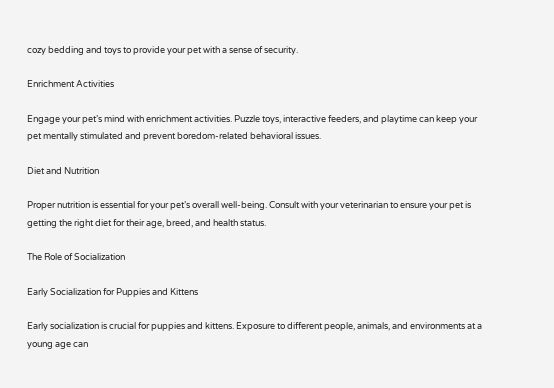cozy bedding and toys to provide your pet with a sense of security.

Enrichment Activities

Engage your pet’s mind with enrichment activities. Puzzle toys, interactive feeders, and playtime can keep your pet mentally stimulated and prevent boredom-related behavioral issues.

Diet and Nutrition

Proper nutrition is essential for your pet’s overall well-being. Consult with your veterinarian to ensure your pet is getting the right diet for their age, breed, and health status.

The Role of Socialization

Early Socialization for Puppies and Kittens

Early socialization is crucial for puppies and kittens. Exposure to different people, animals, and environments at a young age can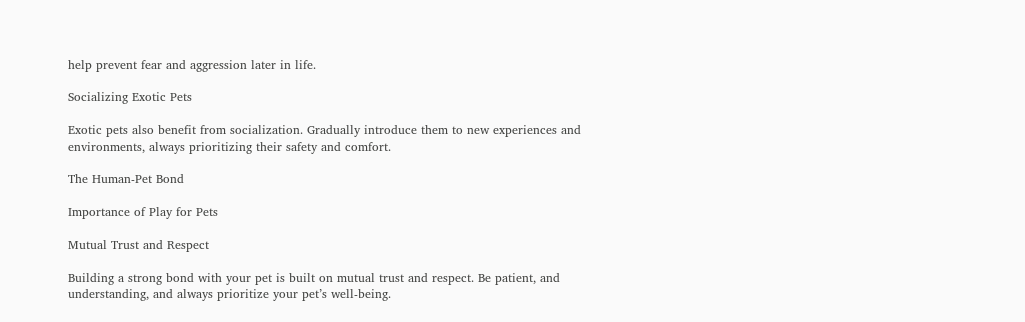help prevent fear and aggression later in life.

Socializing Exotic Pets

Exotic pets also benefit from socialization. Gradually introduce them to new experiences and environments, always prioritizing their safety and comfort.

The Human-Pet Bond

Importance of Play for Pets

Mutual Trust and Respect

Building a strong bond with your pet is built on mutual trust and respect. Be patient, and understanding, and always prioritize your pet’s well-being.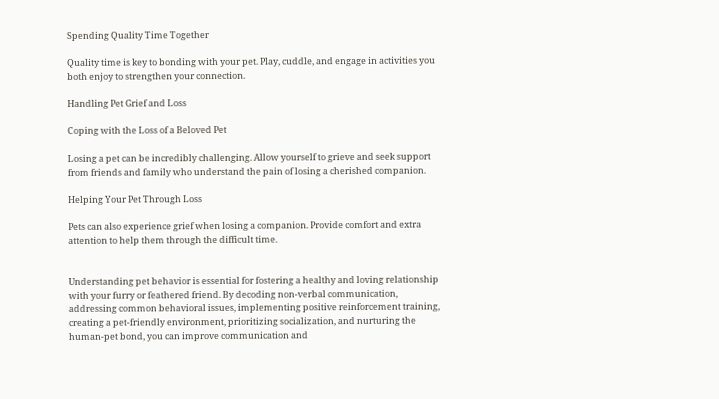Spending Quality Time Together

Quality time is key to bonding with your pet. Play, cuddle, and engage in activities you both enjoy to strengthen your connection.

Handling Pet Grief and Loss

Coping with the Loss of a Beloved Pet

Losing a pet can be incredibly challenging. Allow yourself to grieve and seek support from friends and family who understand the pain of losing a cherished companion.

Helping Your Pet Through Loss

Pets can also experience grief when losing a companion. Provide comfort and extra attention to help them through the difficult time.


Understanding pet behavior is essential for fostering a healthy and loving relationship with your furry or feathered friend. By decoding non-verbal communication, addressing common behavioral issues, implementing positive reinforcement training, creating a pet-friendly environment, prioritizing socialization, and nurturing the human-pet bond, you can improve communication and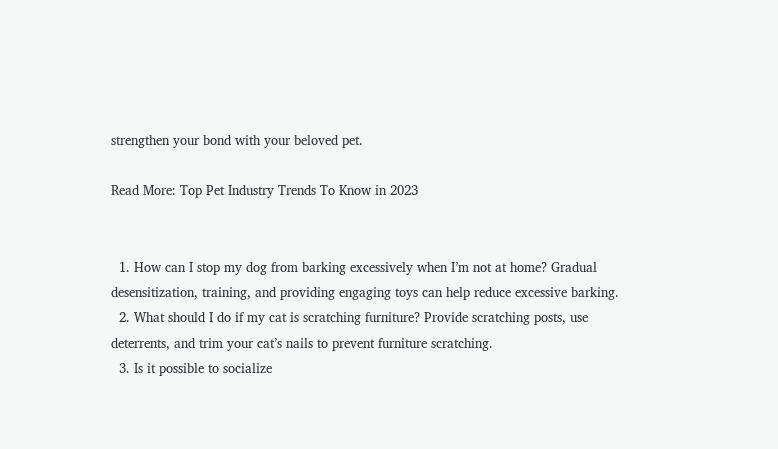strengthen your bond with your beloved pet.

Read More: Top Pet Industry Trends To Know in 2023


  1. How can I stop my dog from barking excessively when I’m not at home? Gradual desensitization, training, and providing engaging toys can help reduce excessive barking.
  2. What should I do if my cat is scratching furniture? Provide scratching posts, use deterrents, and trim your cat’s nails to prevent furniture scratching.
  3. Is it possible to socialize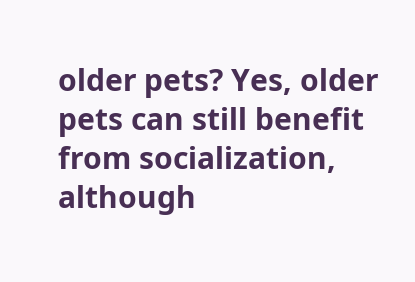older pets? Yes, older pets can still benefit from socialization, although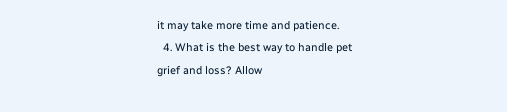it may take more time and patience.
  4. What is the best way to handle pet grief and loss? Allow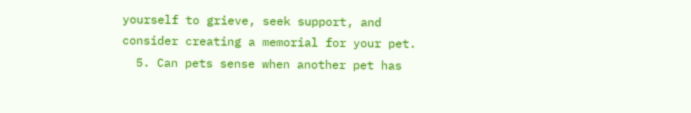yourself to grieve, seek support, and consider creating a memorial for your pet.
  5. Can pets sense when another pet has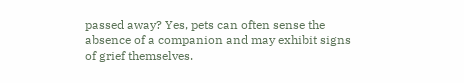passed away? Yes, pets can often sense the absence of a companion and may exhibit signs of grief themselves.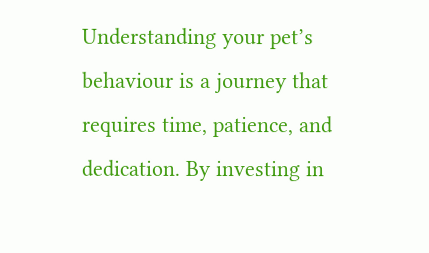Understanding your pet’s behaviour is a journey that requires time, patience, and dedication. By investing in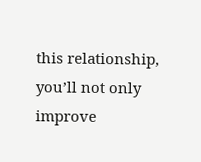this relationship, you’ll not only improve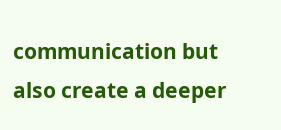communication but also create a deeper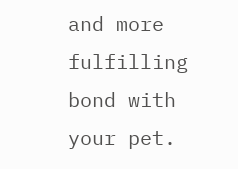and more fulfilling bond with your pet.